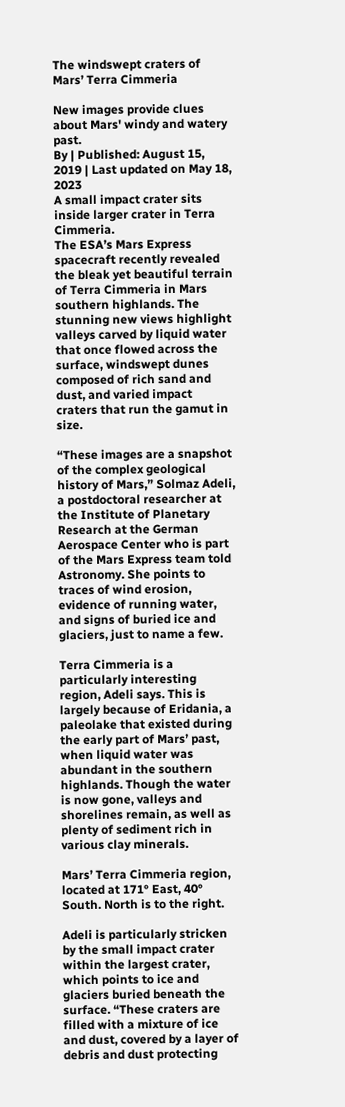The windswept craters of Mars’ Terra Cimmeria

New images provide clues about Mars' windy and watery past.
By | Published: August 15, 2019 | Last updated on May 18, 2023
A small impact crater sits inside larger crater in Terra Cimmeria.
The ESA’s Mars Express spacecraft recently revealed the bleak yet beautiful terrain of Terra Cimmeria in Mars southern highlands. The stunning new views highlight valleys carved by liquid water that once flowed across the surface, windswept dunes composed of rich sand and dust, and varied impact craters that run the gamut in size.

“These images are a snapshot of the complex geological history of Mars,” Solmaz Adeli, a postdoctoral researcher at the Institute of Planetary Research at the German Aerospace Center who is part of the Mars Express team told Astronomy. She points to traces of wind erosion, evidence of running water, and signs of buried ice and glaciers, just to name a few.

Terra Cimmeria is a particularly interesting region, Adeli says. This is largely because of Eridania, a paleolake that existed during the early part of Mars’ past, when liquid water was abundant in the southern highlands. Though the water is now gone, valleys and shorelines remain, as well as plenty of sediment rich in various clay minerals.

Mars’ Terra Cimmeria region, located at 171° East, 40° South. North is to the right.

Adeli is particularly stricken by the small impact crater within the largest crater, which points to ice and glaciers buried beneath the surface. “These craters are filled with a mixture of ice and dust, covered by a layer of debris and dust protecting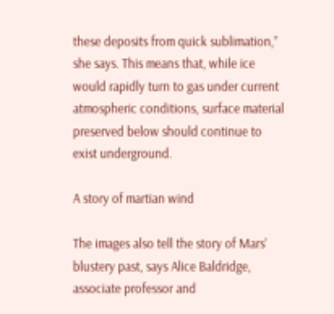these deposits from quick sublimation,” she says. This means that, while ice would rapidly turn to gas under current atmospheric conditions, surface material preserved below should continue to exist underground.

A story of martian wind

The images also tell the story of Mars’ blustery past, says Alice Baldridge, associate professor and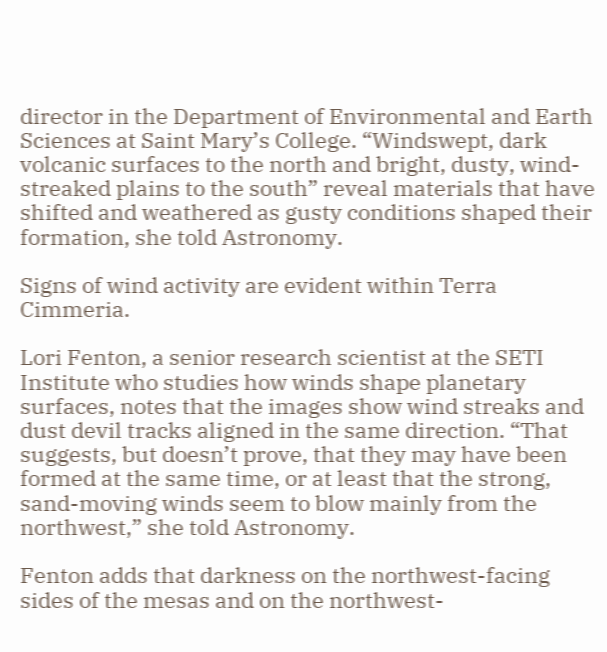director in the Department of Environmental and Earth Sciences at Saint Mary’s College. “Windswept, dark volcanic surfaces to the north and bright, dusty, wind-streaked plains to the south” reveal materials that have shifted and weathered as gusty conditions shaped their formation, she told Astronomy.

Signs of wind activity are evident within Terra Cimmeria.

Lori Fenton, a senior research scientist at the SETI Institute who studies how winds shape planetary surfaces, notes that the images show wind streaks and dust devil tracks aligned in the same direction. “That suggests, but doesn’t prove, that they may have been formed at the same time, or at least that the strong, sand-moving winds seem to blow mainly from the northwest,” she told Astronomy.

Fenton adds that darkness on the northwest-facing sides of the mesas and on the northwest-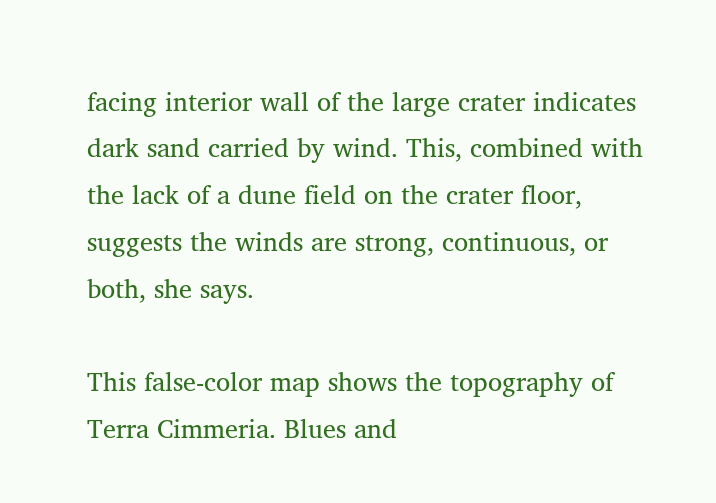facing interior wall of the large crater indicates dark sand carried by wind. This, combined with the lack of a dune field on the crater floor, suggests the winds are strong, continuous, or both, she says.

This false-color map shows the topography of Terra Cimmeria. Blues and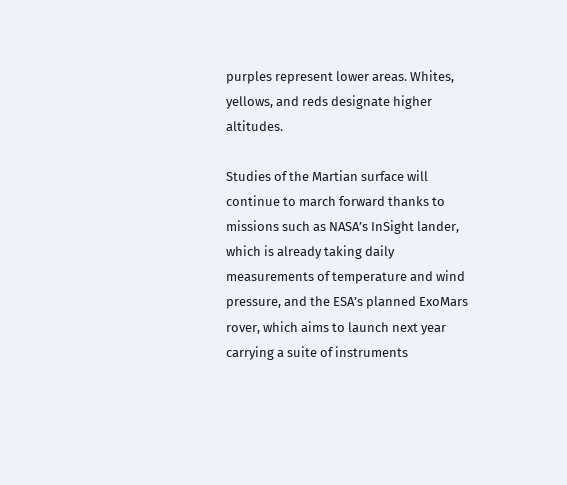purples represent lower areas. Whites, yellows, and reds designate higher altitudes.

Studies of the Martian surface will continue to march forward thanks to missions such as NASA’s InSight lander, which is already taking daily measurements of temperature and wind pressure, and the ESA’s planned ExoMars rover, which aims to launch next year carrying a suite of instruments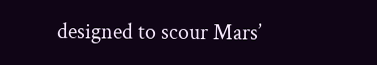designed to scour Mars’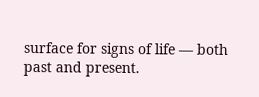surface for signs of life — both past and present.